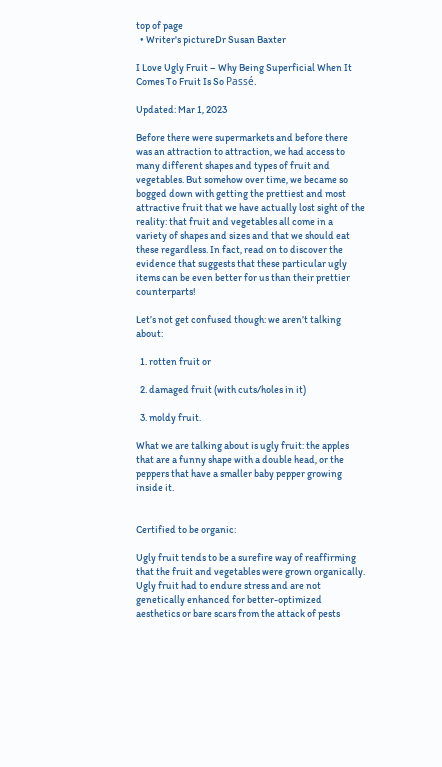top of page
  • Writer's pictureDr Susan Baxter

I Love Ugly Fruit – Why Being Superficial When It Comes To Fruit Is So Passé.

Updated: Mar 1, 2023

Before there were supermarkets and before there was an attraction to attraction, we had access to many different shapes and types of fruit and vegetables. But somehow over time, we became so bogged down with getting the prettiest and most attractive fruit that we have actually lost sight of the reality: that fruit and vegetables all come in a variety of shapes and sizes and that we should eat these regardless. In fact, read on to discover the evidence that suggests that these particular ugly items can be even better for us than their prettier counterparts!

Let’s not get confused though: we aren’t talking about:

  1. rotten fruit or

  2. damaged fruit (with cuts/holes in it)

  3. moldy fruit.

What we are talking about is ugly fruit: the apples that are a funny shape with a double head, or the peppers that have a smaller baby pepper growing inside it.


Certified to be organic:

Ugly fruit tends to be a surefire way of reaffirming that the fruit and vegetables were grown organically. Ugly fruit had to endure stress and are not genetically enhanced for better-optimized aesthetics or bare scars from the attack of pests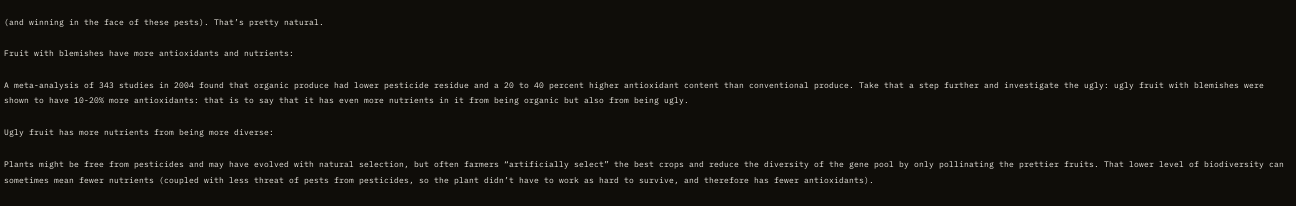(and winning in the face of these pests). That’s pretty natural.

Fruit with blemishes have more antioxidants and nutrients:

A meta-analysis of 343 studies in 2004 found that organic produce had lower pesticide residue and a 20 to 40 percent higher antioxidant content than conventional produce. Take that a step further and investigate the ugly: ugly fruit with blemishes were shown to have 10-20% more antioxidants: that is to say that it has even more nutrients in it from being organic but also from being ugly.

Ugly fruit has more nutrients from being more diverse:

Plants might be free from pesticides and may have evolved with natural selection, but often farmers “artificially select” the best crops and reduce the diversity of the gene pool by only pollinating the prettier fruits. That lower level of biodiversity can sometimes mean fewer nutrients (coupled with less threat of pests from pesticides, so the plant didn’t have to work as hard to survive, and therefore has fewer antioxidants).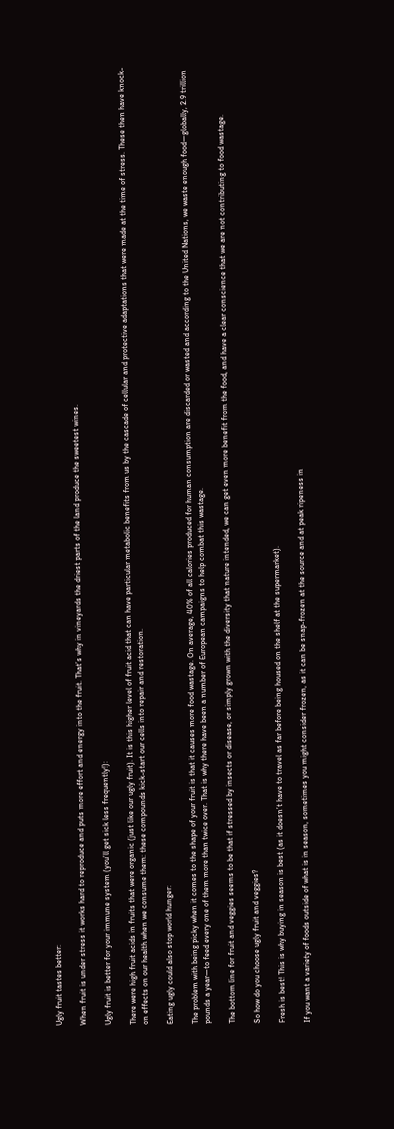Ugly fruit tastes better:

When fruit is under stress it works hard to reproduce and puts more effort and energy into the fruit. That’s why in vineyards the driest parts of the land produce the sweetest wines.

Ugly fruit is better for your immune system (you’ll get sick less frequently!):

There were high fruit acids in fruits that were organic (just like our ugly fruit). It is this higher level of fruit acid that can have particular metabolic benefits from us by the cascade of cellular and protective adaptations that were made at the time of stress. These then have knock-on effects on our health when we consume them: these compounds kick-start our cells into repair and restoration.

Eating ugly could also stop world hunger:

The problem with being picky when it comes to the shape of your fruit is that it causes more food wastage. On average, 40% of all calories produced for human consumption are discarded or wasted and according to the United Nations, we waste enough food—globally, 2.9 trillion pounds a year—to feed every one of them more than twice over. That is why there have been a number of European campaigns to help combat this wastage.

The bottom line for fruit and veggies seems to be that if stressed by insects or disease, or simply grown with the diversity that nature intended, we can get even more benefit from the food, and have a clear conscience that we are not contributing to food wastage.

So how do you choose ugly fruit and veggies?

Fresh is best! This is why buying in season is best (as it doesn’t have to travel as far before being housed on the shelf at the supermarket).

If you want a variety of foods outside of what is in season, sometimes you might consider frozen, as it can be snap-frozen at the source and at peak ripeness in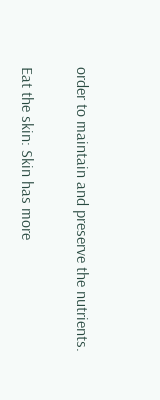order to maintain and preserve the nutrients.

Eat the skin: Skin has more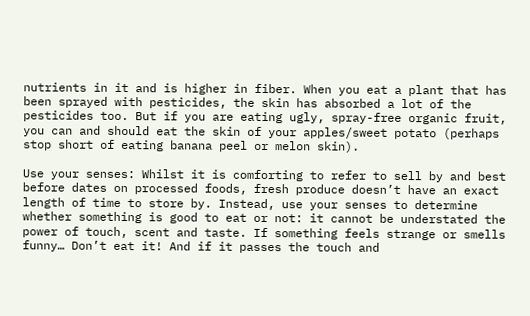nutrients in it and is higher in fiber. When you eat a plant that has been sprayed with pesticides, the skin has absorbed a lot of the pesticides too. But if you are eating ugly, spray-free organic fruit, you can and should eat the skin of your apples/sweet potato (perhaps stop short of eating banana peel or melon skin).

Use your senses: Whilst it is comforting to refer to sell by and best before dates on processed foods, fresh produce doesn’t have an exact length of time to store by. Instead, use your senses to determine whether something is good to eat or not: it cannot be understated the power of touch, scent and taste. If something feels strange or smells funny… Don’t eat it! And if it passes the touch and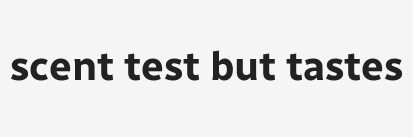scent test but tastes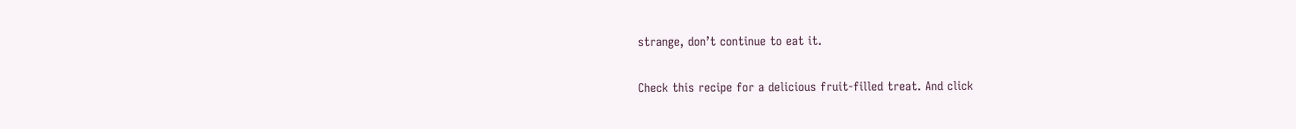strange, don’t continue to eat it.

Check this recipe for a delicious fruit-filled treat. And click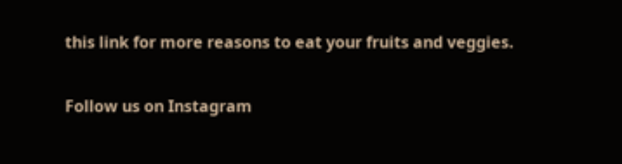this link for more reasons to eat your fruits and veggies.

Follow us on Instagram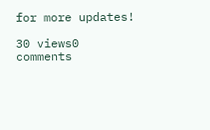for more updates!

30 views0 comments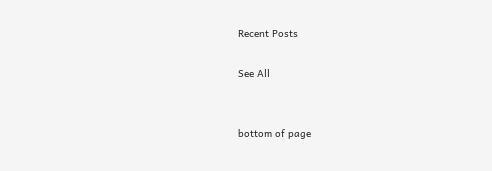Recent Posts

See All


bottom of page